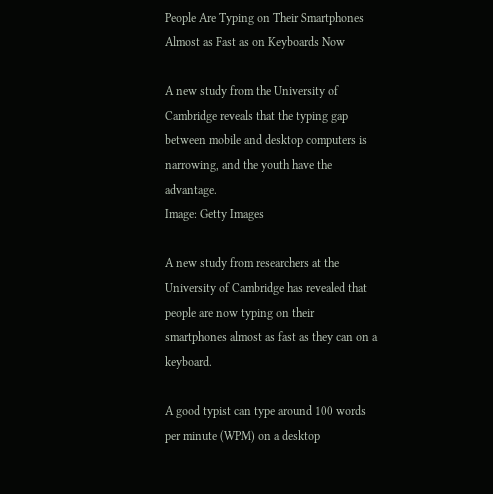People Are Typing on Their Smartphones Almost as Fast as on Keyboards Now

A new study from the University of Cambridge reveals that the typing gap between mobile and desktop computers is narrowing, and the youth have the advantage.
Image: Getty Images

A new study from researchers at the University of Cambridge has revealed that people are now typing on their smartphones almost as fast as they can on a keyboard.

A good typist can type around 100 words per minute (WPM) on a desktop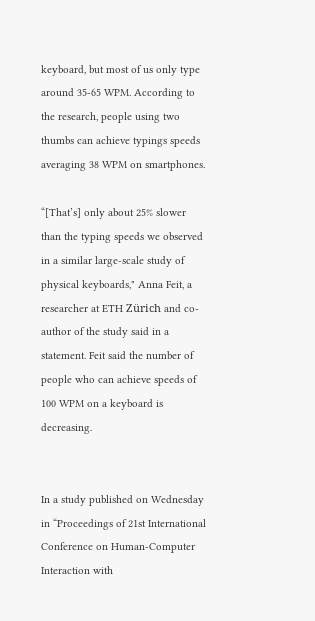keyboard, but most of us only type around 35-65 WPM. According to the research, people using two thumbs can achieve typings speeds averaging 38 WPM on smartphones.

“[That’s] only about 25% slower than the typing speeds we observed in a similar large-scale study of physical keyboards," Anna Feit, a researcher at ETH Zürich and co-author of the study said in a statement. Feit said the number of people who can achieve speeds of 100 WPM on a keyboard is decreasing.


In a study published on Wednesday in “Proceedings of 21st International Conference on Human-Computer Interaction with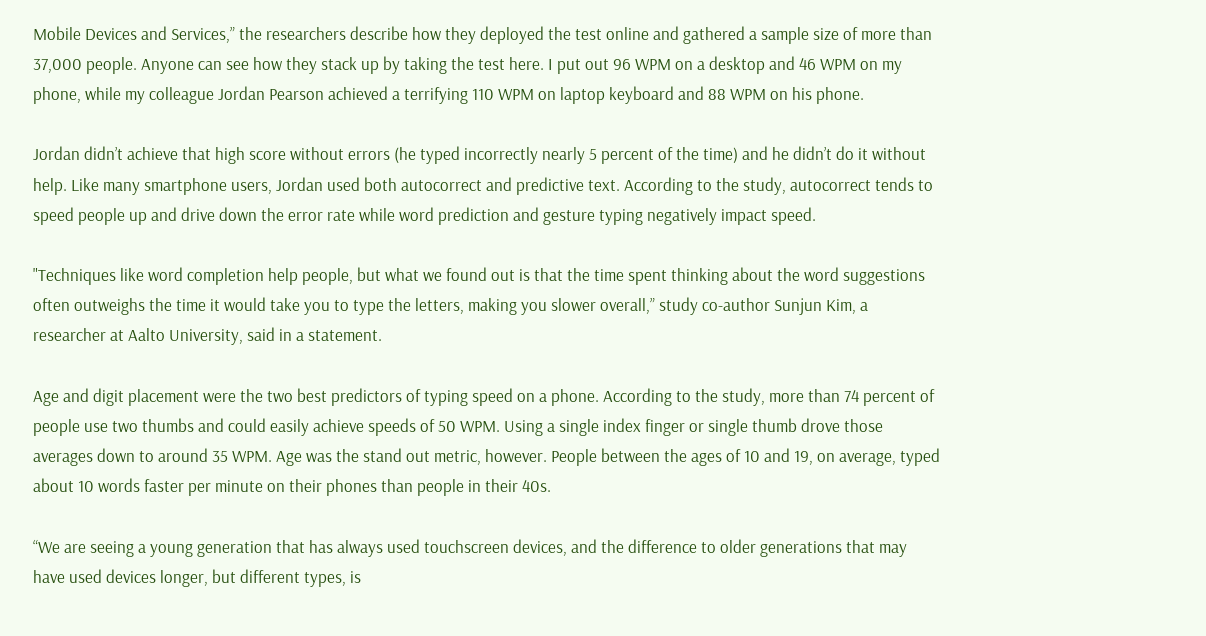Mobile Devices and Services,” the researchers describe how they deployed the test online and gathered a sample size of more than 37,000 people. Anyone can see how they stack up by taking the test here. I put out 96 WPM on a desktop and 46 WPM on my phone, while my colleague Jordan Pearson achieved a terrifying 110 WPM on laptop keyboard and 88 WPM on his phone.

Jordan didn’t achieve that high score without errors (he typed incorrectly nearly 5 percent of the time) and he didn’t do it without help. Like many smartphone users, Jordan used both autocorrect and predictive text. According to the study, autocorrect tends to speed people up and drive down the error rate while word prediction and gesture typing negatively impact speed.

"Techniques like word completion help people, but what we found out is that the time spent thinking about the word suggestions often outweighs the time it would take you to type the letters, making you slower overall,” study co-author Sunjun Kim, a researcher at Aalto University, said in a statement.

Age and digit placement were the two best predictors of typing speed on a phone. According to the study, more than 74 percent of people use two thumbs and could easily achieve speeds of 50 WPM. Using a single index finger or single thumb drove those averages down to around 35 WPM. Age was the stand out metric, however. People between the ages of 10 and 19, on average, typed about 10 words faster per minute on their phones than people in their 40s.

“We are seeing a young generation that has always used touchscreen devices, and the difference to older generations that may have used devices longer, but different types, is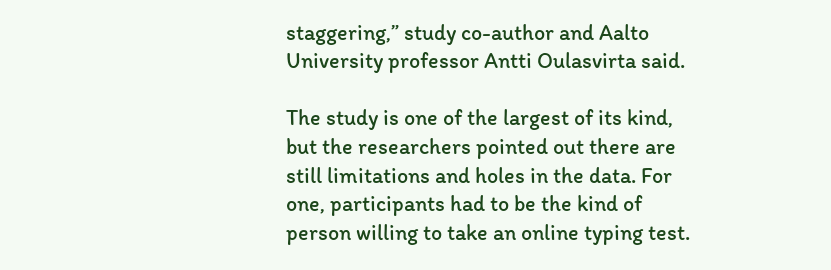staggering,” study co-author and Aalto University professor Antti Oulasvirta said.

The study is one of the largest of its kind, but the researchers pointed out there are still limitations and holes in the data. For one, participants had to be the kind of person willing to take an online typing test.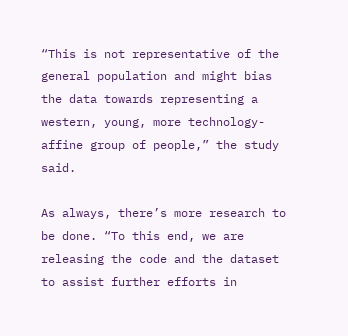“This is not representative of the general population and might bias the data towards representing a western, young, more technology-affine group of people,” the study said.

As always, there’s more research to be done. “To this end, we are releasing the code and the dataset to assist further efforts in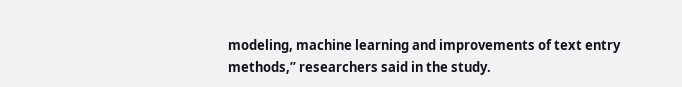modeling, machine learning and improvements of text entry methods,” researchers said in the study.